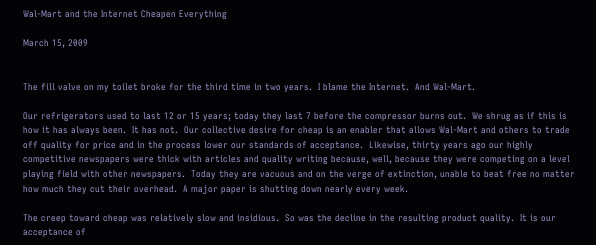Wal-Mart and the Internet Cheapen Everything

March 15, 2009


The fill valve on my toilet broke for the third time in two years.  I blame the Internet.  And Wal-Mart.

Our refrigerators used to last 12 or 15 years; today they last 7 before the compressor burns out.  We shrug as if this is how it has always been.  It has not.  Our collective desire for cheap is an enabler that allows Wal-Mart and others to trade off quality for price and in the process lower our standards of acceptance.  Likewise, thirty years ago our highly competitive newspapers were thick with articles and quality writing because, well, because they were competing on a level playing field with other newspapers.  Today they are vacuous and on the verge of extinction, unable to beat free no matter how much they cut their overhead.  A major paper is shutting down nearly every week.

The creep toward cheap was relatively slow and insidious.  So was the decline in the resulting product quality.  It is our acceptance of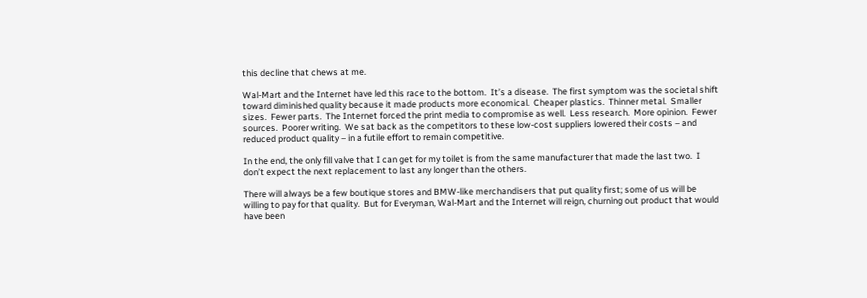this decline that chews at me.

Wal-Mart and the Internet have led this race to the bottom.  It’s a disease.  The first symptom was the societal shift toward diminished quality because it made products more economical.  Cheaper plastics.  Thinner metal.  Smaller sizes.  Fewer parts.  The Internet forced the print media to compromise as well.  Less research.  More opinion.  Fewer sources.  Poorer writing.  We sat back as the competitors to these low-cost suppliers lowered their costs – and reduced product quality – in a futile effort to remain competitive.

In the end, the only fill valve that I can get for my toilet is from the same manufacturer that made the last two.  I don’t expect the next replacement to last any longer than the others.

There will always be a few boutique stores and BMW-like merchandisers that put quality first; some of us will be willing to pay for that quality.  But for Everyman, Wal-Mart and the Internet will reign, churning out product that would have been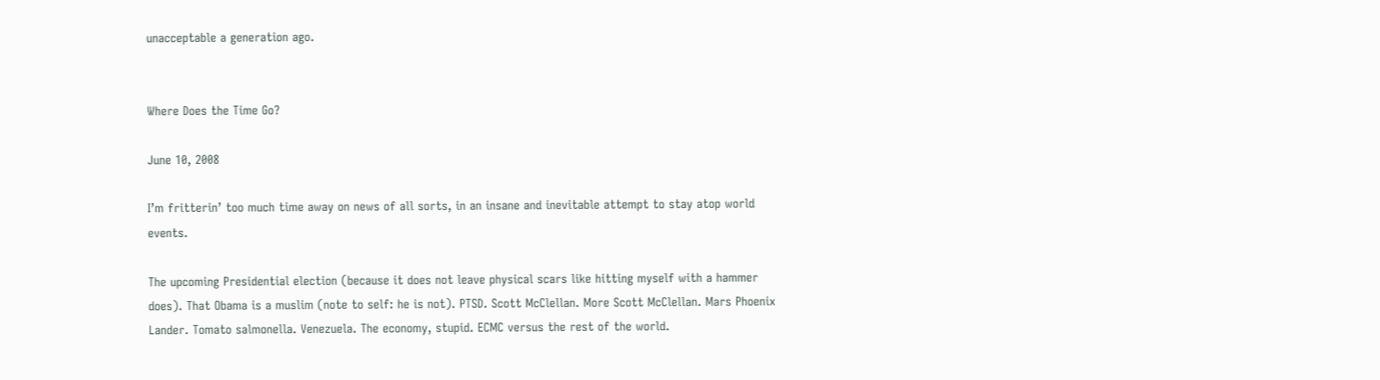unacceptable a generation ago.


Where Does the Time Go?

June 10, 2008

I’m fritterin’ too much time away on news of all sorts, in an insane and inevitable attempt to stay atop world events.

The upcoming Presidential election (because it does not leave physical scars like hitting myself with a hammer does). That Obama is a muslim (note to self: he is not). PTSD. Scott McClellan. More Scott McClellan. Mars Phoenix Lander. Tomato salmonella. Venezuela. The economy, stupid. ECMC versus the rest of the world.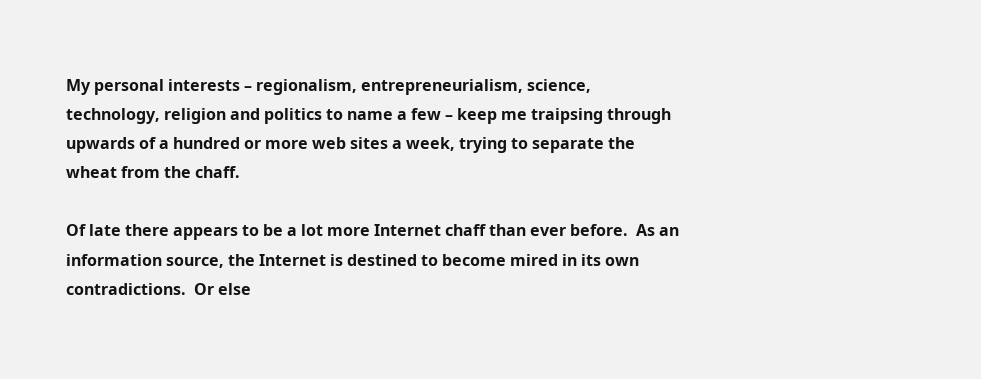My personal interests – regionalism, entrepreneurialism, science, technology, religion and politics to name a few – keep me traipsing through upwards of a hundred or more web sites a week, trying to separate the wheat from the chaff.

Of late there appears to be a lot more Internet chaff than ever before.  As an information source, the Internet is destined to become mired in its own contradictions.  Or else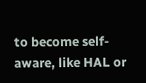to become self-aware, like HAL or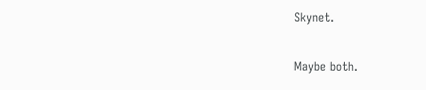Skynet.

Maybe both.